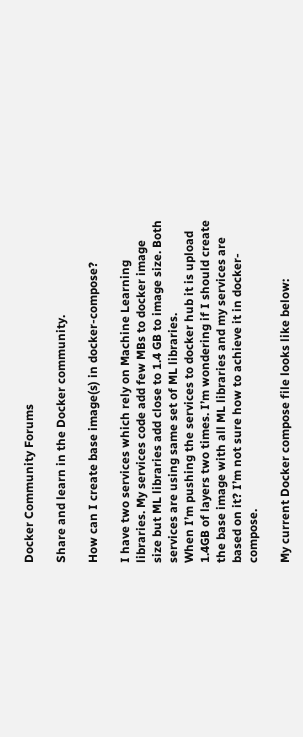Docker Community Forums

Share and learn in the Docker community.

How can I create base image(s) in docker-compose?

I have two services which rely on Machine Learning libraries. My services code add few MBs to docker image size but ML libraries add close to 1.4 GB to image size. Both services are using same set of ML libraries.
When I’m pushing the services to docker hub it is upload 1.4GB of layers two times. I’m wondering if I should create the base image with all ML libraries and my services are based on it? I’m not sure how to achieve it in docker-compose.

My current Docker compose file looks like below: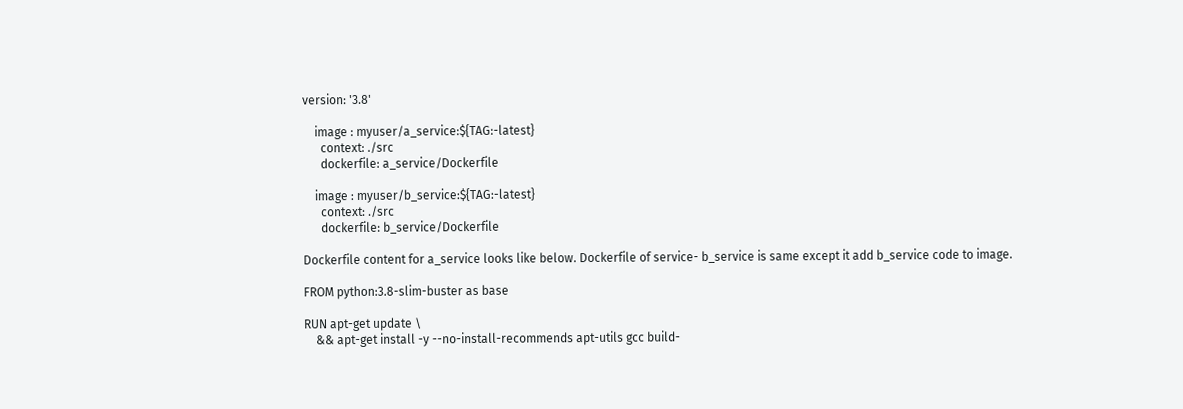version: '3.8'

    image : myuser/a_service:${TAG:-latest}
      context: ./src
      dockerfile: a_service/Dockerfile

    image : myuser/b_service:${TAG:-latest}
      context: ./src
      dockerfile: b_service/Dockerfile

Dockerfile content for a_service looks like below. Dockerfile of service- b_service is same except it add b_service code to image.

FROM python:3.8-slim-buster as base

RUN apt-get update \
    && apt-get install -y --no-install-recommends apt-utils gcc build-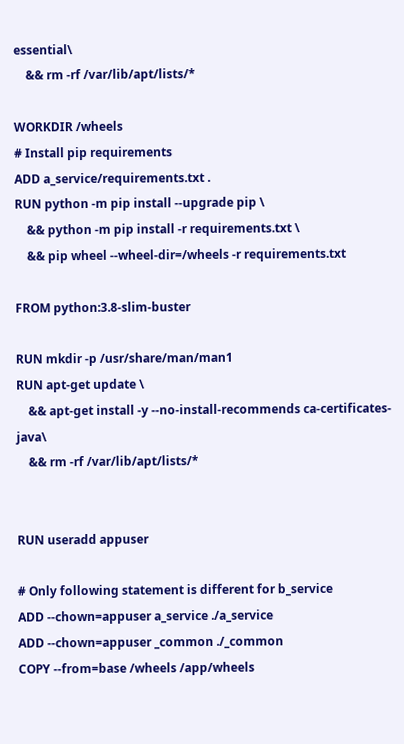essential\
    && rm -rf /var/lib/apt/lists/*

WORKDIR /wheels
# Install pip requirements
ADD a_service/requirements.txt .
RUN python -m pip install --upgrade pip \
    && python -m pip install -r requirements.txt \
    && pip wheel --wheel-dir=/wheels -r requirements.txt

FROM python:3.8-slim-buster

RUN mkdir -p /usr/share/man/man1
RUN apt-get update \
    && apt-get install -y --no-install-recommends ca-certificates-java\
    && rm -rf /var/lib/apt/lists/*


RUN useradd appuser

# Only following statement is different for b_service
ADD --chown=appuser a_service ./a_service
ADD --chown=appuser _common ./_common
COPY --from=base /wheels /app/wheels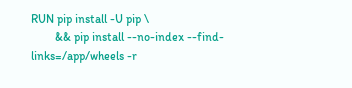RUN pip install -U pip \
        && pip install --no-index --find-links=/app/wheels -r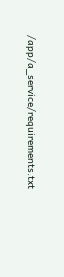/app/a_service/requirements.txt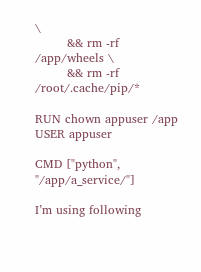\
        && rm -rf /app/wheels \
        && rm -rf /root/.cache/pip/*

RUN chown appuser /app
USER appuser

CMD ["python", "/app/a_service/"]

I’m using following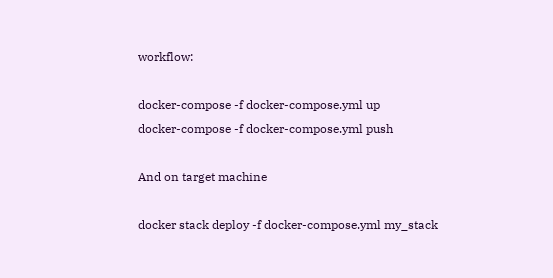workflow:

docker-compose -f docker-compose.yml up
docker-compose -f docker-compose.yml push

And on target machine

docker stack deploy -f docker-compose.yml my_stack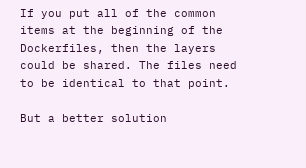If you put all of the common items at the beginning of the Dockerfiles, then the layers could be shared. The files need to be identical to that point.

But a better solution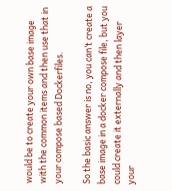would be to create your own base image with the common items and then use that in your compose based Dockerfiles.

So the basic answer is no, you can’t create a base image in a docker compose file, but you could create it externally and then layer your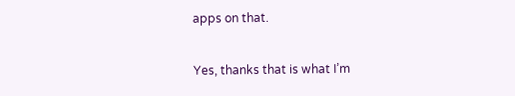apps on that.


Yes, thanks that is what I’m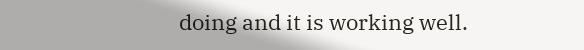doing and it is working well.